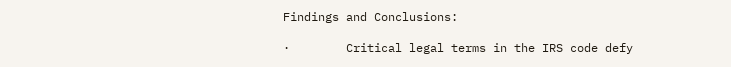Findings and Conclusions:

·        Critical legal terms in the IRS code defy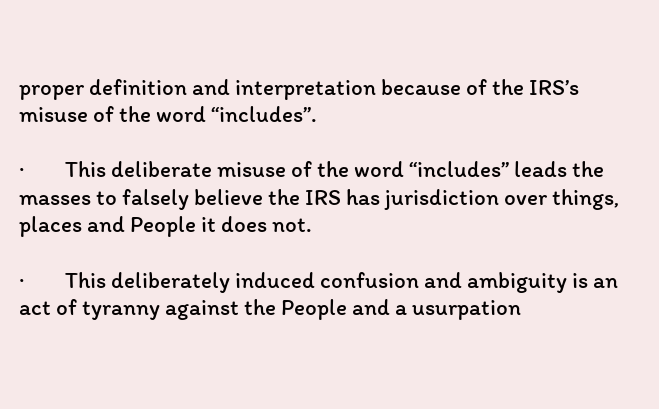proper definition and interpretation because of the IRS’s misuse of the word “includes”.

·        This deliberate misuse of the word “includes” leads the masses to falsely believe the IRS has jurisdiction over things, places and People it does not.

·        This deliberately induced confusion and ambiguity is an act of tyranny against the People and a usurpation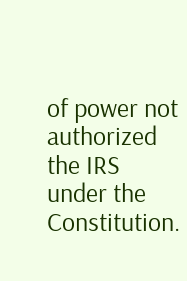of power not authorized the IRS under the Constitution.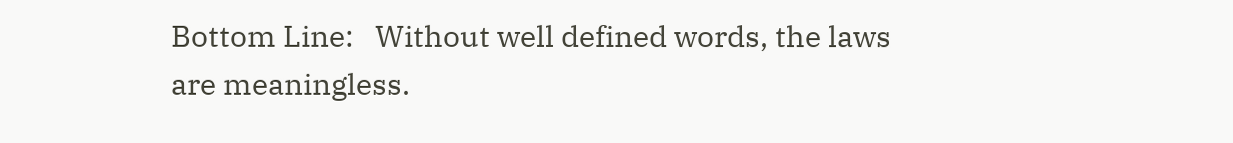Bottom Line:   Without well defined words, the laws are meaningless.